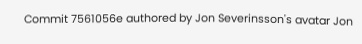Commit 7561056e authored by Jon Severinsson's avatar Jon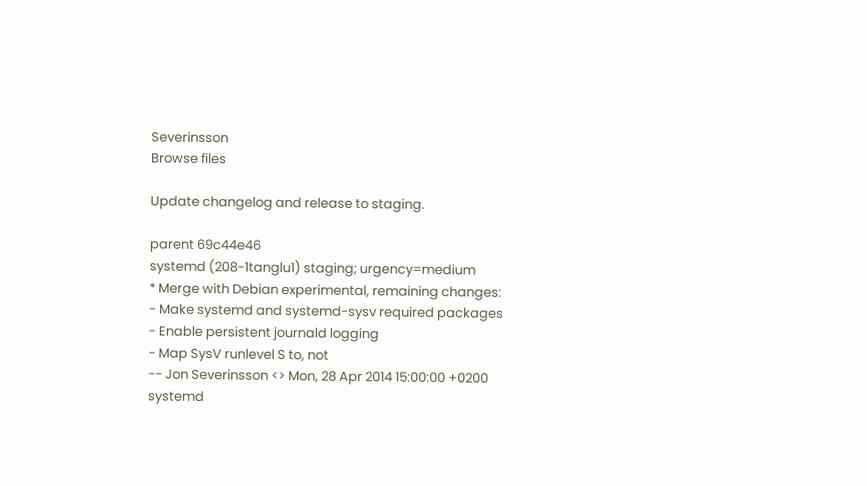Severinsson
Browse files

Update changelog and release to staging.

parent 69c44e46
systemd (208-1tanglu1) staging; urgency=medium
* Merge with Debian experimental, remaining changes:
- Make systemd and systemd-sysv required packages
- Enable persistent journald logging
- Map SysV runlevel S to, not
-- Jon Severinsson <> Mon, 28 Apr 2014 15:00:00 +0200
systemd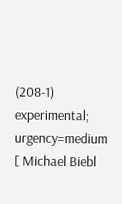(208-1) experimental; urgency=medium
[ Michael Biebl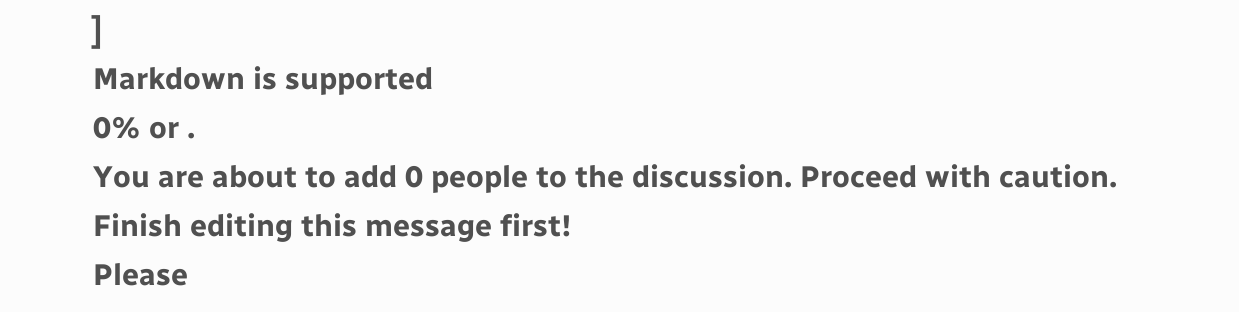]
Markdown is supported
0% or .
You are about to add 0 people to the discussion. Proceed with caution.
Finish editing this message first!
Please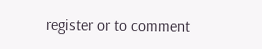register or to comment